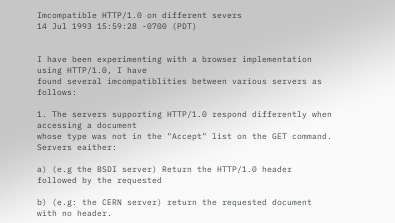Imcompatible HTTP/1.0 on different severs
14 Jul 1993 15:59:28 -0700 (PDT)


I have been experimenting with a browser implementation using HTTP/1.0, I have
found several imcompatiblities between various servers as follows:

1. The servers supporting HTTP/1.0 respond differently when accessing a document
whose type was not in the "Accept" list on the GET command. Servers eaither:

a) (e.g the BSDI server) Return the HTTP/1.0 header followed by the requested

b) (e.g: the CERN server) return the requested document with no header.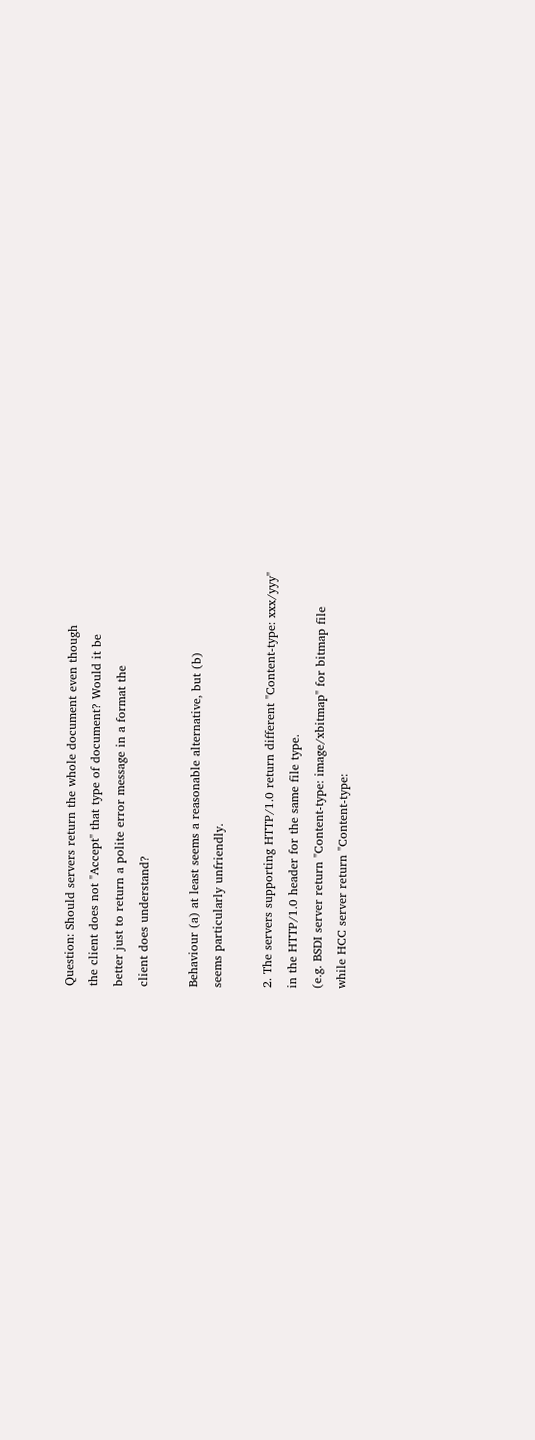Question: Should servers return the whole document even though
the client does not "Accept" that type of document? Would it be
better just to return a polite error message in a format the
client does understand?

Behaviour (a) at least seems a reasonable alternative, but (b)
seems particularly unfriendly.

2. The servers supporting HTTP/1.0 return different "Content-type: xxx/yyy"
in the HTTP/1.0 header for the same file type.
(e.g. BSDI server return "Content-type: image/xbitmap" for bitmap file
while HCC server return "Content-type: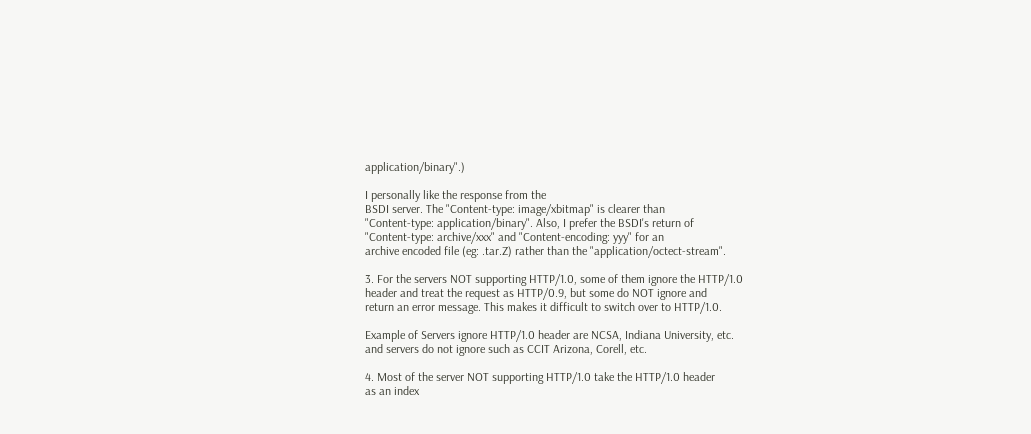application/binary".)

I personally like the response from the
BSDI server. The "Content-type: image/xbitmap" is clearer than
"Content-type: application/binary". Also, I prefer the BSDI's return of
"Content-type: archive/xxx" and "Content-encoding: yyy" for an
archive encoded file (eg: .tar.Z) rather than the "application/octect-stream".

3. For the servers NOT supporting HTTP/1.0, some of them ignore the HTTP/1.0
header and treat the request as HTTP/0.9, but some do NOT ignore and
return an error message. This makes it difficult to switch over to HTTP/1.0.

Example of Servers ignore HTTP/1.0 header are NCSA, Indiana University, etc.
and servers do not ignore such as CCIT Arizona, Corell, etc.

4. Most of the server NOT supporting HTTP/1.0 take the HTTP/1.0 header
as an index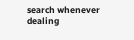search whenever dealing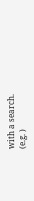with a search.
(e.g. )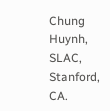Chung Huynh, SLAC, Stanford, CA.